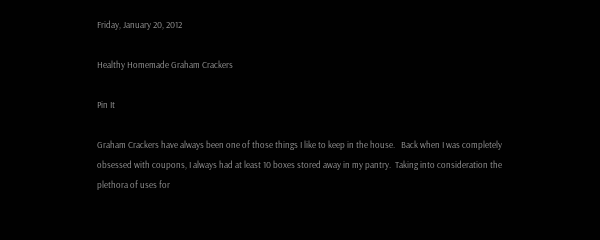Friday, January 20, 2012

Healthy Homemade Graham Crackers

Pin It

Graham Crackers have always been one of those things I like to keep in the house.   Back when I was completely obsessed with coupons, I always had at least 10 boxes stored away in my pantry.  Taking into consideration the plethora of uses for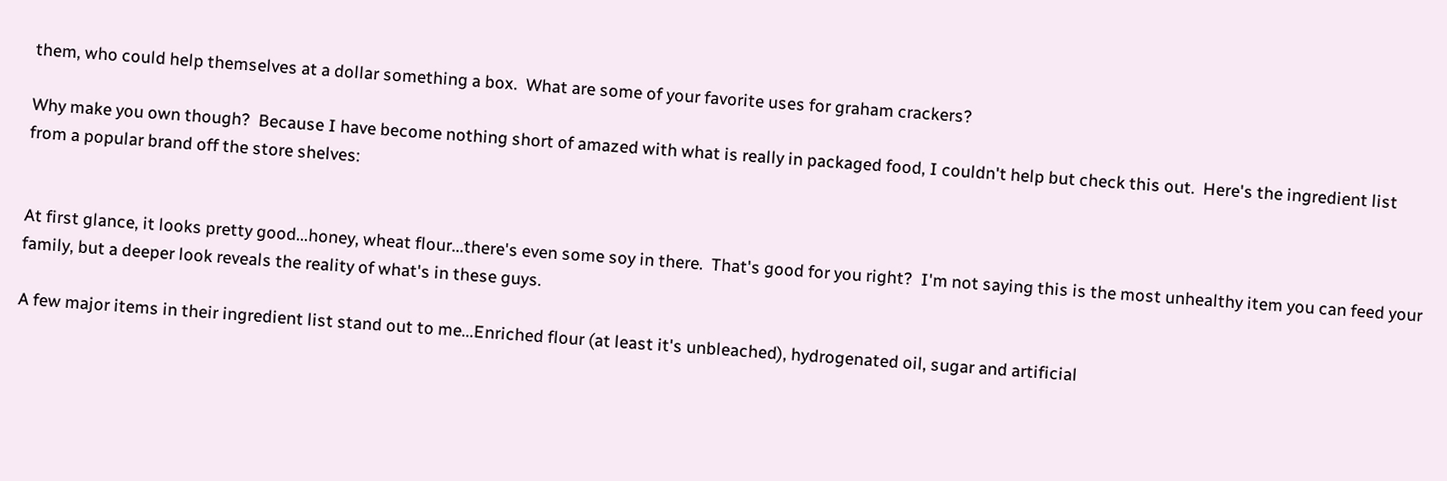them, who could help themselves at a dollar something a box.  What are some of your favorite uses for graham crackers?

Why make you own though?  Because I have become nothing short of amazed with what is really in packaged food, I couldn't help but check this out.  Here's the ingredient list from a popular brand off the store shelves:


At first glance, it looks pretty good...honey, wheat flour...there's even some soy in there.  That's good for you right?  I'm not saying this is the most unhealthy item you can feed your family, but a deeper look reveals the reality of what's in these guys.

A few major items in their ingredient list stand out to me...Enriched flour (at least it's unbleached), hydrogenated oil, sugar and artificial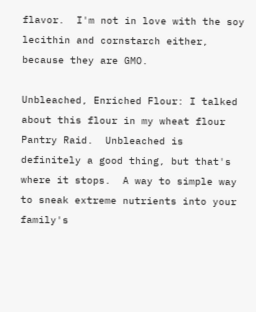flavor.  I'm not in love with the soy lecithin and cornstarch either, because they are GMO.

Unbleached, Enriched Flour: I talked about this flour in my wheat flour Pantry Raid.  Unbleached is definitely a good thing, but that's where it stops.  A way to simple way to sneak extreme nutrients into your family's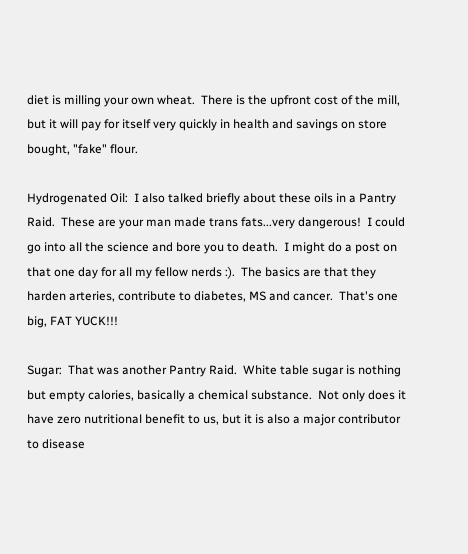diet is milling your own wheat.  There is the upfront cost of the mill, but it will pay for itself very quickly in health and savings on store bought, "fake" flour.

Hydrogenated Oil:  I also talked briefly about these oils in a Pantry Raid.  These are your man made trans fats...very dangerous!  I could go into all the science and bore you to death.  I might do a post on that one day for all my fellow nerds :).  The basics are that they harden arteries, contribute to diabetes, MS and cancer.  That's one big, FAT YUCK!!!

Sugar:  That was another Pantry Raid.  White table sugar is nothing but empty calories, basically a chemical substance.  Not only does it have zero nutritional benefit to us, but it is also a major contributor to disease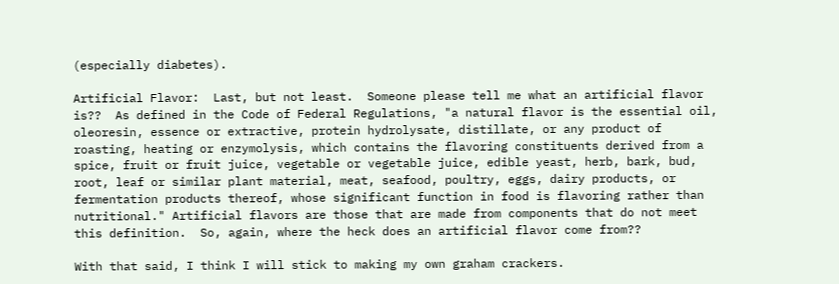(especially diabetes).

Artificial Flavor:  Last, but not least.  Someone please tell me what an artificial flavor is??  As defined in the Code of Federal Regulations, "a natural flavor is the essential oil, oleoresin, essence or extractive, protein hydrolysate, distillate, or any product of roasting, heating or enzymolysis, which contains the flavoring constituents derived from a spice, fruit or fruit juice, vegetable or vegetable juice, edible yeast, herb, bark, bud, root, leaf or similar plant material, meat, seafood, poultry, eggs, dairy products, or fermentation products thereof, whose significant function in food is flavoring rather than nutritional." Artificial flavors are those that are made from components that do not meet this definition.  So, again, where the heck does an artificial flavor come from??

With that said, I think I will stick to making my own graham crackers.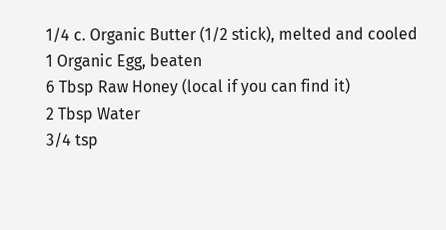1/4 c. Organic Butter (1/2 stick), melted and cooled
1 Organic Egg, beaten
6 Tbsp Raw Honey (local if you can find it)
2 Tbsp Water
3/4 tsp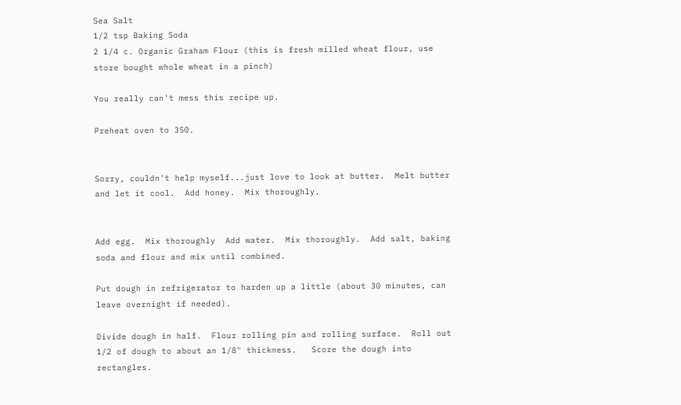Sea Salt
1/2 tsp Baking Soda
2 1/4 c. Organic Graham Flour (this is fresh milled wheat flour, use store bought whole wheat in a pinch)

You really can't mess this recipe up.

Preheat oven to 350.


Sorry, couldn't help myself...just love to look at butter.  Melt butter and let it cool.  Add honey.  Mix thoroughly.


Add egg.  Mix thoroughly  Add water.  Mix thoroughly.  Add salt, baking soda and flour and mix until combined.

Put dough in refrigerator to harden up a little (about 30 minutes, can leave overnight if needed).

Divide dough in half.  Flour rolling pin and rolling surface.  Roll out 1/2 of dough to about an 1/8" thickness.   Score the dough into rectangles.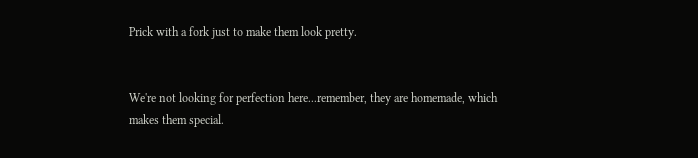Prick with a fork just to make them look pretty.


We're not looking for perfection here...remember, they are homemade, which makes them special.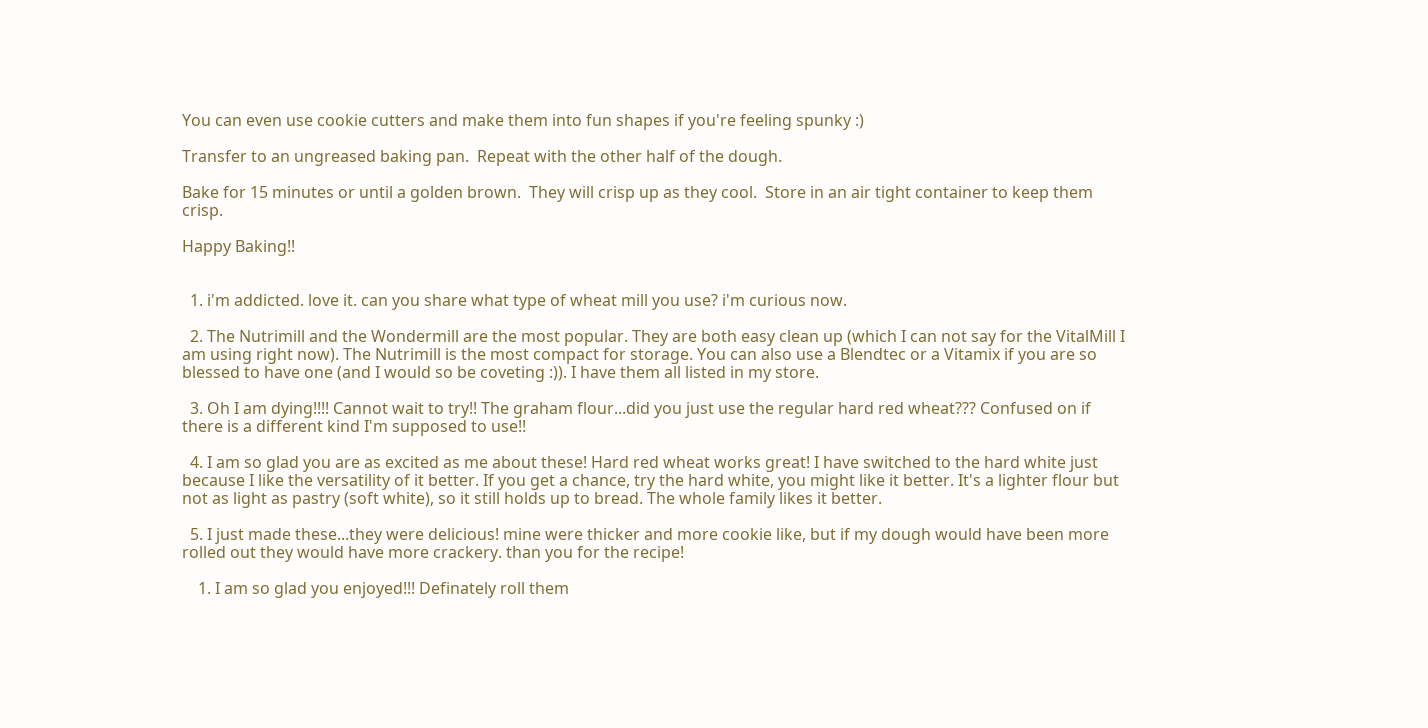You can even use cookie cutters and make them into fun shapes if you're feeling spunky :)

Transfer to an ungreased baking pan.  Repeat with the other half of the dough.

Bake for 15 minutes or until a golden brown.  They will crisp up as they cool.  Store in an air tight container to keep them crisp.

Happy Baking!!


  1. i'm addicted. love it. can you share what type of wheat mill you use? i'm curious now.

  2. The Nutrimill and the Wondermill are the most popular. They are both easy clean up (which I can not say for the VitalMill I am using right now). The Nutrimill is the most compact for storage. You can also use a Blendtec or a Vitamix if you are so blessed to have one (and I would so be coveting :)). I have them all listed in my store.

  3. Oh I am dying!!!! Cannot wait to try!! The graham flour...did you just use the regular hard red wheat??? Confused on if there is a different kind I'm supposed to use!!

  4. I am so glad you are as excited as me about these! Hard red wheat works great! I have switched to the hard white just because I like the versatility of it better. If you get a chance, try the hard white, you might like it better. It's a lighter flour but not as light as pastry (soft white), so it still holds up to bread. The whole family likes it better.

  5. I just made these...they were delicious! mine were thicker and more cookie like, but if my dough would have been more rolled out they would have more crackery. than you for the recipe!

    1. I am so glad you enjoyed!!! Definately roll them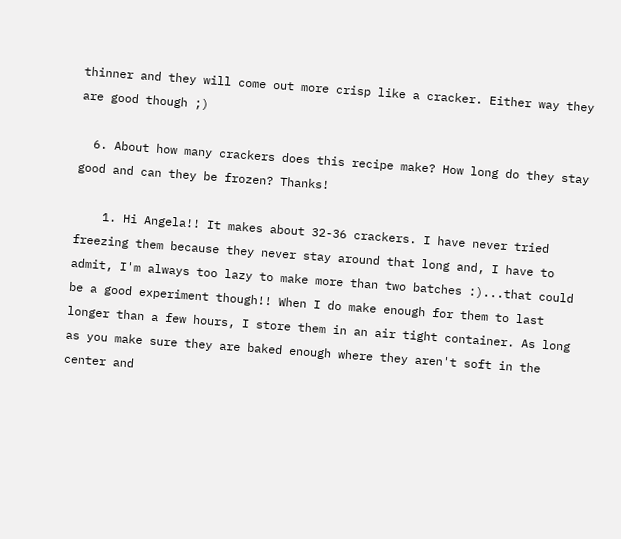thinner and they will come out more crisp like a cracker. Either way they are good though ;)

  6. About how many crackers does this recipe make? How long do they stay good and can they be frozen? Thanks!

    1. Hi Angela!! It makes about 32-36 crackers. I have never tried freezing them because they never stay around that long and, I have to admit, I'm always too lazy to make more than two batches :)...that could be a good experiment though!! When I do make enough for them to last longer than a few hours, I store them in an air tight container. As long as you make sure they are baked enough where they aren't soft in the center and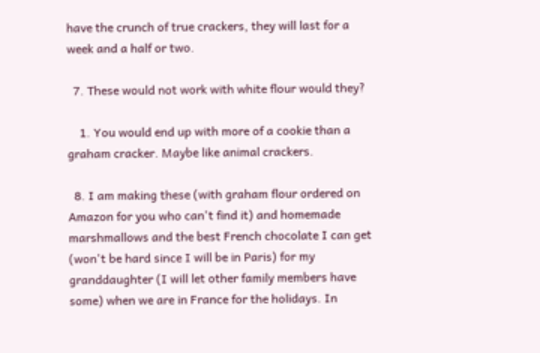have the crunch of true crackers, they will last for a week and a half or two.

  7. These would not work with white flour would they?

    1. You would end up with more of a cookie than a graham cracker. Maybe like animal crackers.

  8. I am making these (with graham flour ordered on Amazon for you who can't find it) and homemade marshmallows and the best French chocolate I can get (won't be hard since I will be in Paris) for my granddaughter (I will let other family members have some) when we are in France for the holidays. In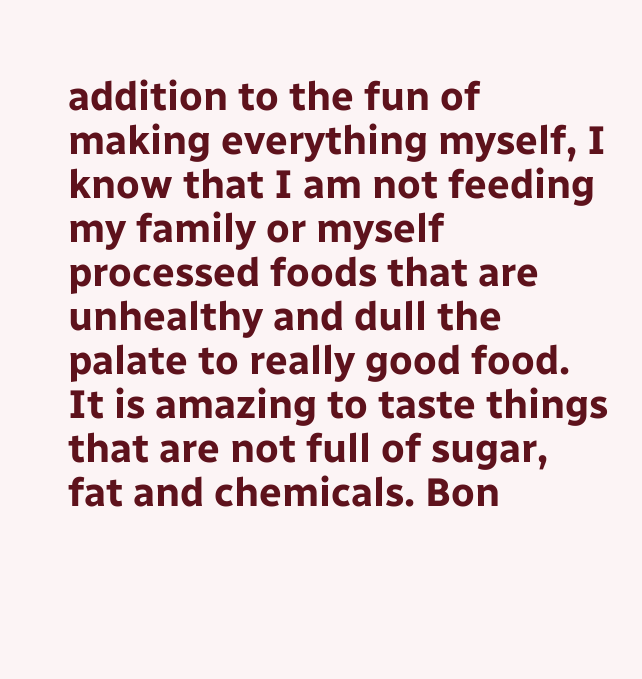addition to the fun of making everything myself, I know that I am not feeding my family or myself processed foods that are unhealthy and dull the palate to really good food. It is amazing to taste things that are not full of sugar, fat and chemicals. Bon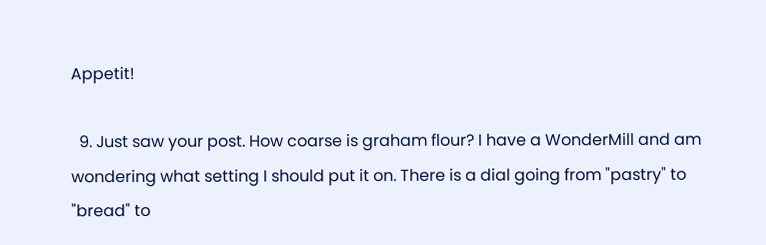Appetit!

  9. Just saw your post. How coarse is graham flour? I have a WonderMill and am wondering what setting I should put it on. There is a dial going from "pastry" to "bread" to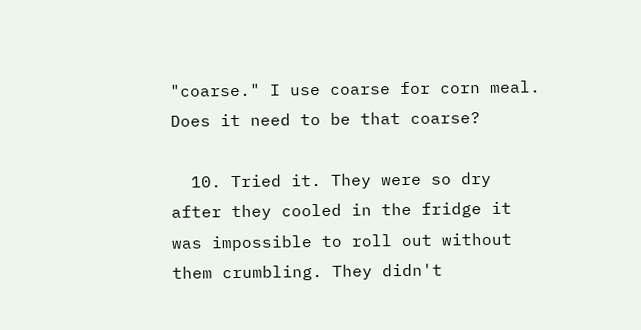"coarse." I use coarse for corn meal. Does it need to be that coarse?

  10. Tried it. They were so dry after they cooled in the fridge it was impossible to roll out without them crumbling. They didn't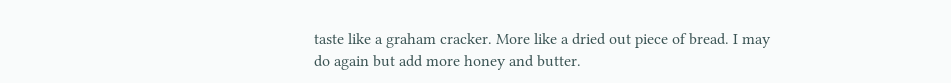taste like a graham cracker. More like a dried out piece of bread. I may do again but add more honey and butter.